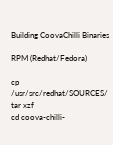Building CoovaChilli Binaries

RPM (Redhat/Fedora)

cp /usr/src/redhat/SOURCES/
tar xzf
cd coova-chilli-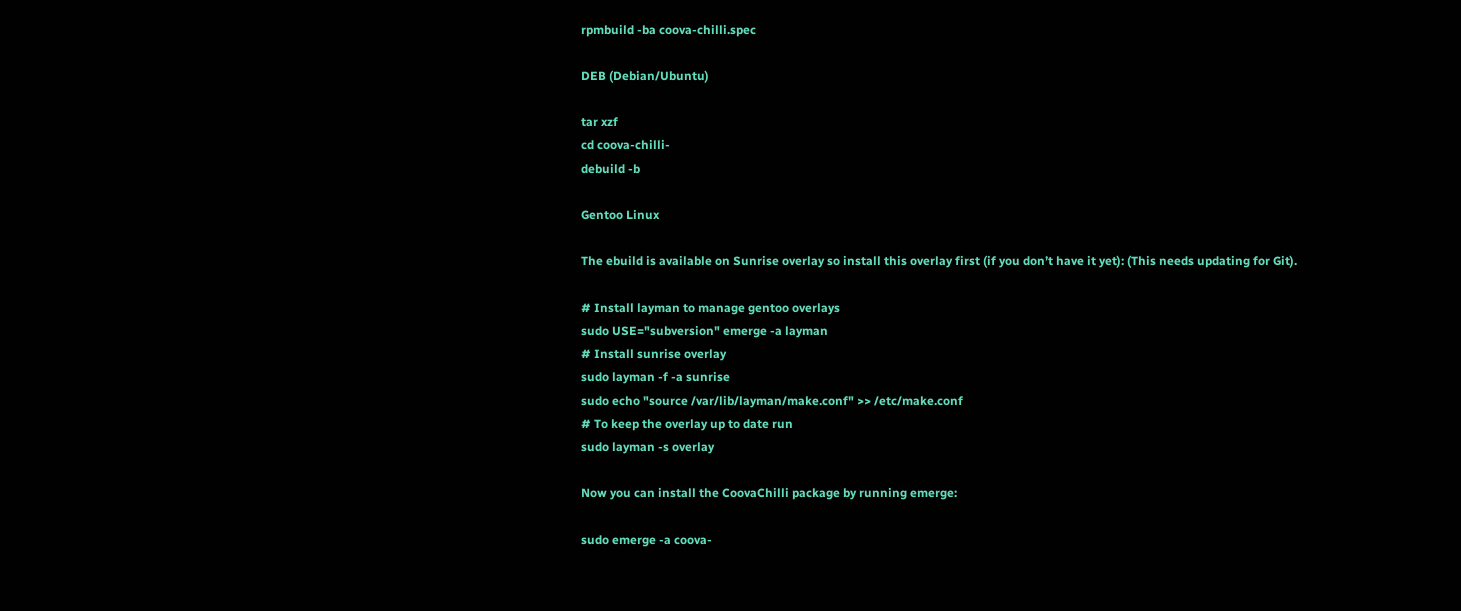rpmbuild -ba coova-chilli.spec

DEB (Debian/Ubuntu)

tar xzf
cd coova-chilli-
debuild -b

Gentoo Linux

The ebuild is available on Sunrise overlay so install this overlay first (if you don’t have it yet): (This needs updating for Git).

# Install layman to manage gentoo overlays
sudo USE="subversion" emerge -a layman
# Install sunrise overlay
sudo layman -f -a sunrise
sudo echo "source /var/lib/layman/make.conf" >> /etc/make.conf
# To keep the overlay up to date run
sudo layman -s overlay

Now you can install the CoovaChilli package by running emerge:

sudo emerge -a coova-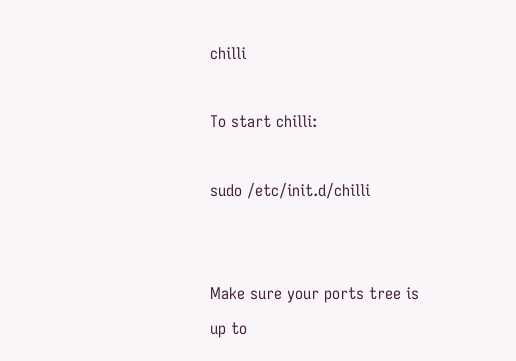chilli

To start chilli:

sudo /etc/init.d/chilli


Make sure your ports tree is up to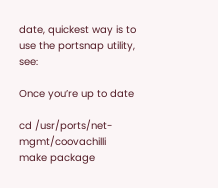date, quickest way is to use the portsnap utility, see:

Once you’re up to date

cd /usr/ports/net-mgmt/coovachilli
make package